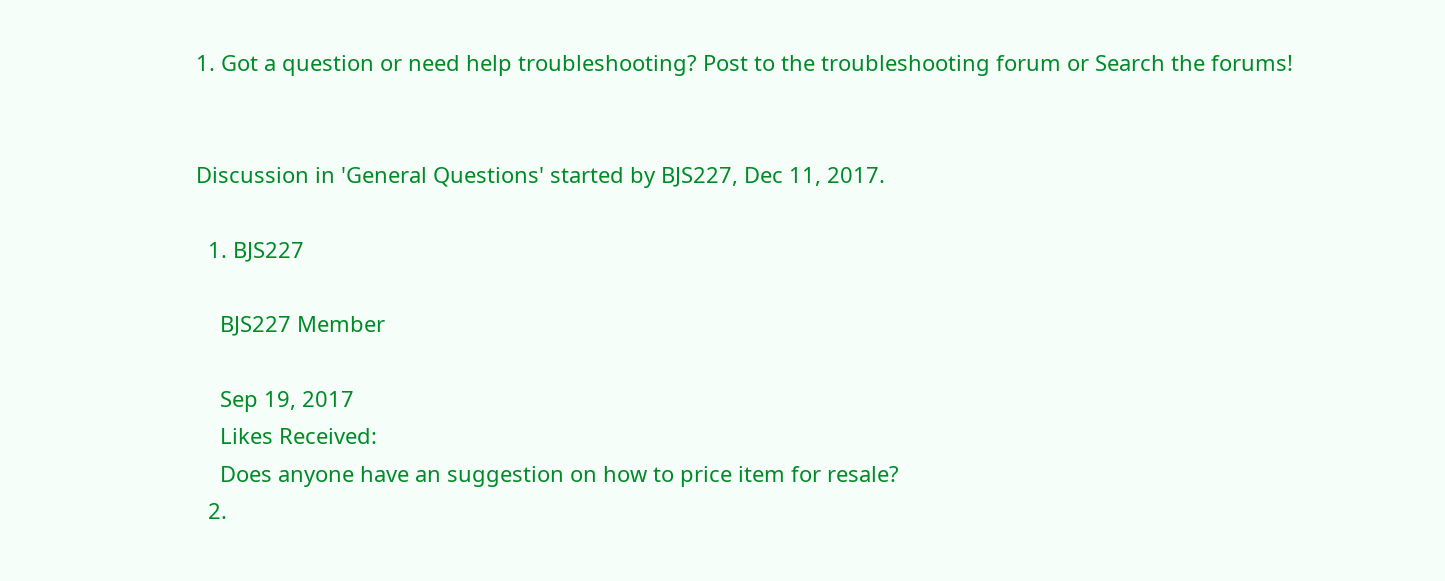1. Got a question or need help troubleshooting? Post to the troubleshooting forum or Search the forums!


Discussion in 'General Questions' started by BJS227, Dec 11, 2017.

  1. BJS227

    BJS227 Member

    Sep 19, 2017
    Likes Received:
    Does anyone have an suggestion on how to price item for resale?
  2.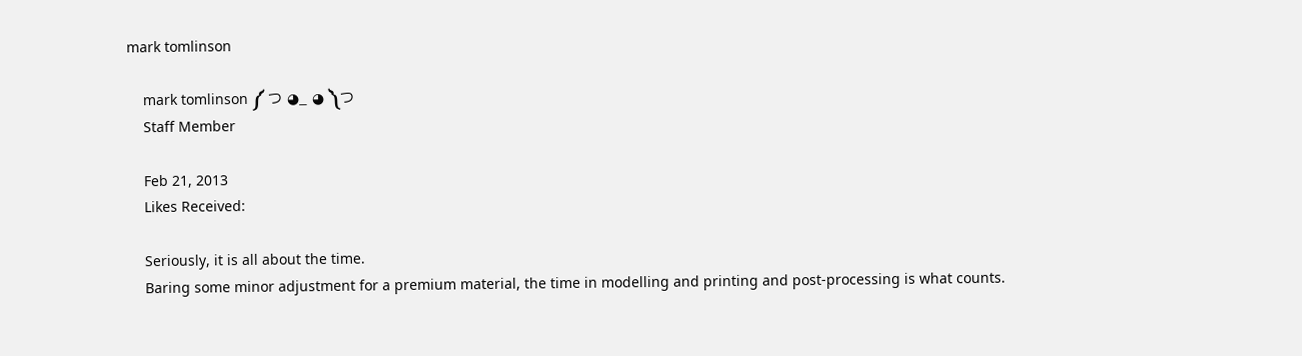mark tomlinson

    mark tomlinson ༼ つ ◕_ ◕ ༽つ
    Staff Member

    Feb 21, 2013
    Likes Received:

    Seriously, it is all about the time.
    Baring some minor adjustment for a premium material, the time in modelling and printing and post-processing is what counts.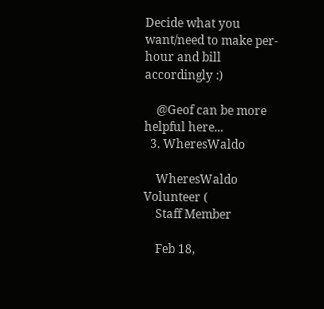Decide what you want/need to make per-hour and bill accordingly :)

    @Geof can be more helpful here...
  3. WheresWaldo

    WheresWaldo Volunteer (
    Staff Member

    Feb 18,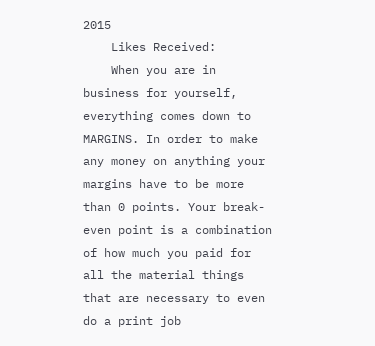2015
    Likes Received:
    When you are in business for yourself, everything comes down to MARGINS. In order to make any money on anything your margins have to be more than 0 points. Your break-even point is a combination of how much you paid for all the material things that are necessary to even do a print job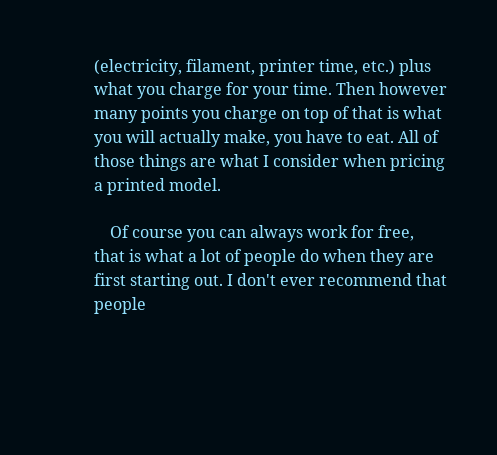(electricity, filament, printer time, etc.) plus what you charge for your time. Then however many points you charge on top of that is what you will actually make, you have to eat. All of those things are what I consider when pricing a printed model.

    Of course you can always work for free, that is what a lot of people do when they are first starting out. I don't ever recommend that people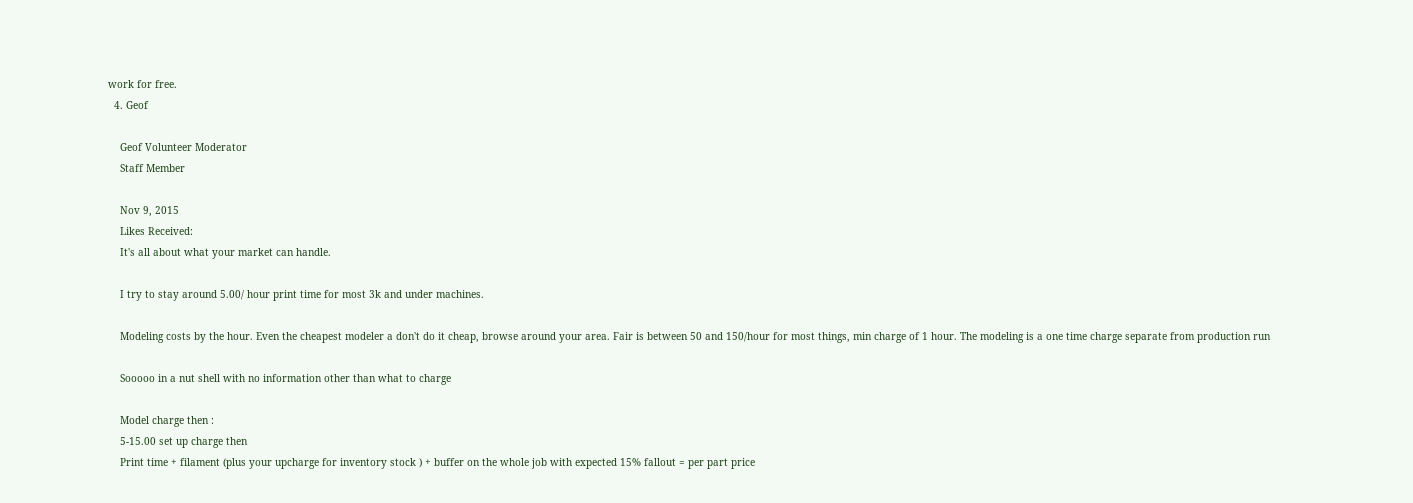work for free.
  4. Geof

    Geof Volunteer Moderator
    Staff Member

    Nov 9, 2015
    Likes Received:
    It's all about what your market can handle.

    I try to stay around 5.00/ hour print time for most 3k and under machines.

    Modeling costs by the hour. Even the cheapest modeler a don't do it cheap, browse around your area. Fair is between 50 and 150/hour for most things, min charge of 1 hour. The modeling is a one time charge separate from production run

    Sooooo in a nut shell with no information other than what to charge

    Model charge then :
    5-15.00 set up charge then
    Print time + filament (plus your upcharge for inventory stock ) + buffer on the whole job with expected 15% fallout = per part price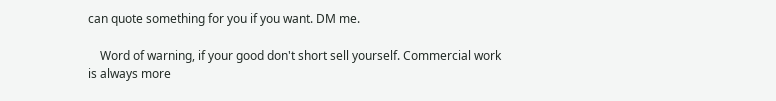can quote something for you if you want. DM me.

    Word of warning, if your good don't short sell yourself. Commercial work is always more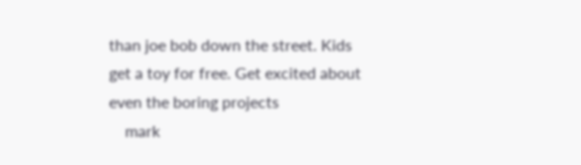than joe bob down the street. Kids get a toy for free. Get excited about even the boring projects
    mark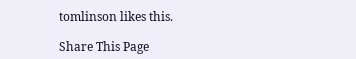tomlinson likes this.

Share This Page